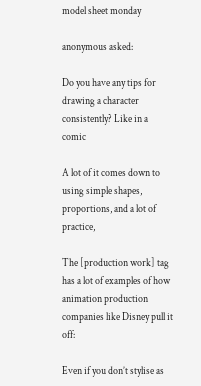model sheet monday

anonymous asked:

Do you have any tips for drawing a character consistently? Like in a comic

A lot of it comes down to using simple shapes, proportions, and a lot of practice,

The [production work] tag has a lot of examples of how animation production companies like Disney pull it off:

Even if you don’t stylise as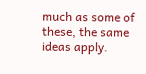much as some of these, the same ideas apply.